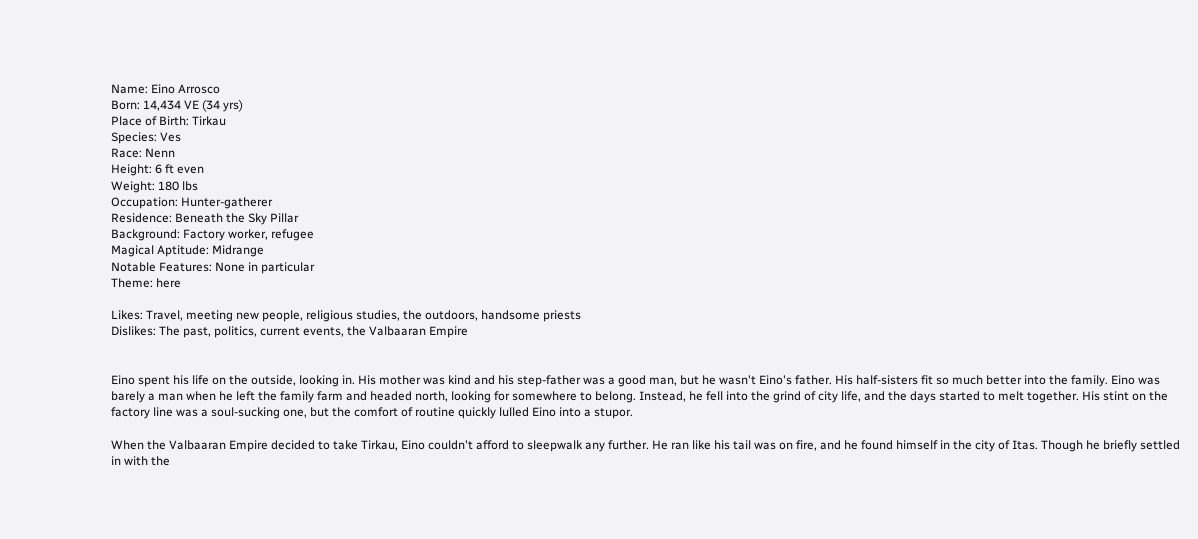Name: Eino Arrosco
Born: 14,434 VE (34 yrs)
Place of Birth: Tirkau
Species: Ves
Race: Nenn
Height: 6 ft even
Weight: 180 lbs
Occupation: Hunter-gatherer
Residence: Beneath the Sky Pillar
Background: Factory worker, refugee
Magical Aptitude: Midrange
Notable Features: None in particular
Theme: here

Likes: Travel, meeting new people, religious studies, the outdoors, handsome priests
Dislikes: The past, politics, current events, the Valbaaran Empire


Eino spent his life on the outside, looking in. His mother was kind and his step-father was a good man, but he wasn't Eino's father. His half-sisters fit so much better into the family. Eino was barely a man when he left the family farm and headed north, looking for somewhere to belong. Instead, he fell into the grind of city life, and the days started to melt together. His stint on the factory line was a soul-sucking one, but the comfort of routine quickly lulled Eino into a stupor.

When the Valbaaran Empire decided to take Tirkau, Eino couldn't afford to sleepwalk any further. He ran like his tail was on fire, and he found himself in the city of Itas. Though he briefly settled in with the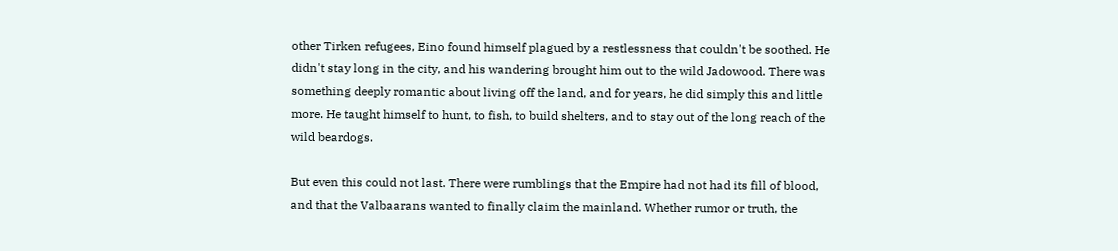other Tirken refugees, Eino found himself plagued by a restlessness that couldn't be soothed. He didn't stay long in the city, and his wandering brought him out to the wild Jadowood. There was something deeply romantic about living off the land, and for years, he did simply this and little more. He taught himself to hunt, to fish, to build shelters, and to stay out of the long reach of the wild beardogs.

But even this could not last. There were rumblings that the Empire had not had its fill of blood, and that the Valbaarans wanted to finally claim the mainland. Whether rumor or truth, the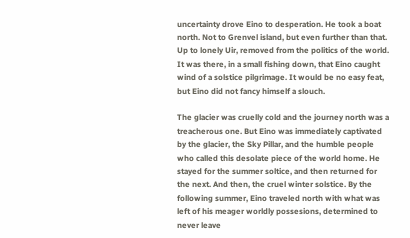uncertainty drove Eino to desperation. He took a boat north. Not to Grenvel island, but even further than that. Up to lonely Uir, removed from the politics of the world. It was there, in a small fishing down, that Eino caught wind of a solstice pilgrimage. It would be no easy feat, but Eino did not fancy himself a slouch.

The glacier was cruelly cold and the journey north was a treacherous one. But Eino was immediately captivated by the glacier, the Sky Pillar, and the humble people who called this desolate piece of the world home. He stayed for the summer soltice, and then returned for the next. And then, the cruel winter solstice. By the following summer, Eino traveled north with what was left of his meager worldly possesions, determined to never leave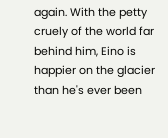again. With the petty cruely of the world far behind him, Eino is happier on the glacier than he's ever been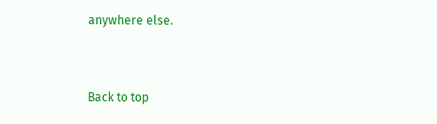anywhere else.


Back to top